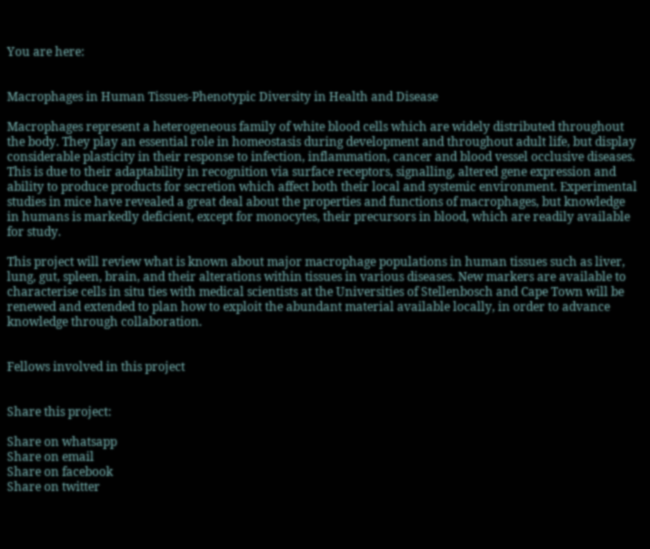You are here:


Macrophages in Human Tissues-Phenotypic Diversity in Health and Disease

Macrophages represent a heterogeneous family of white blood cells which are widely distributed throughout the body. They play an essential role in homeostasis during development and throughout adult life, but display considerable plasticity in their response to infection, inflammation, cancer and blood vessel occlusive diseases. This is due to their adaptability in recognition via surface receptors, signalling, altered gene expression and ability to produce products for secretion which affect both their local and systemic environment. Experimental studies in mice have revealed a great deal about the properties and functions of macrophages, but knowledge in humans is markedly deficient, except for monocytes, their precursors in blood, which are readily available for study.

This project will review what is known about major macrophage populations in human tissues such as liver, lung, gut, spleen, brain, and their alterations within tissues in various diseases. New markers are available to characterise cells in situ ties with medical scientists at the Universities of Stellenbosch and Cape Town will be renewed and extended to plan how to exploit the abundant material available locally, in order to advance knowledge through collaboration.


Fellows involved in this project


Share this project:

Share on whatsapp
Share on email
Share on facebook
Share on twitter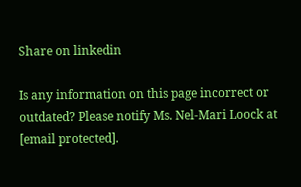Share on linkedin

Is any information on this page incorrect or outdated? Please notify Ms. Nel-Mari Loock at [email protected].